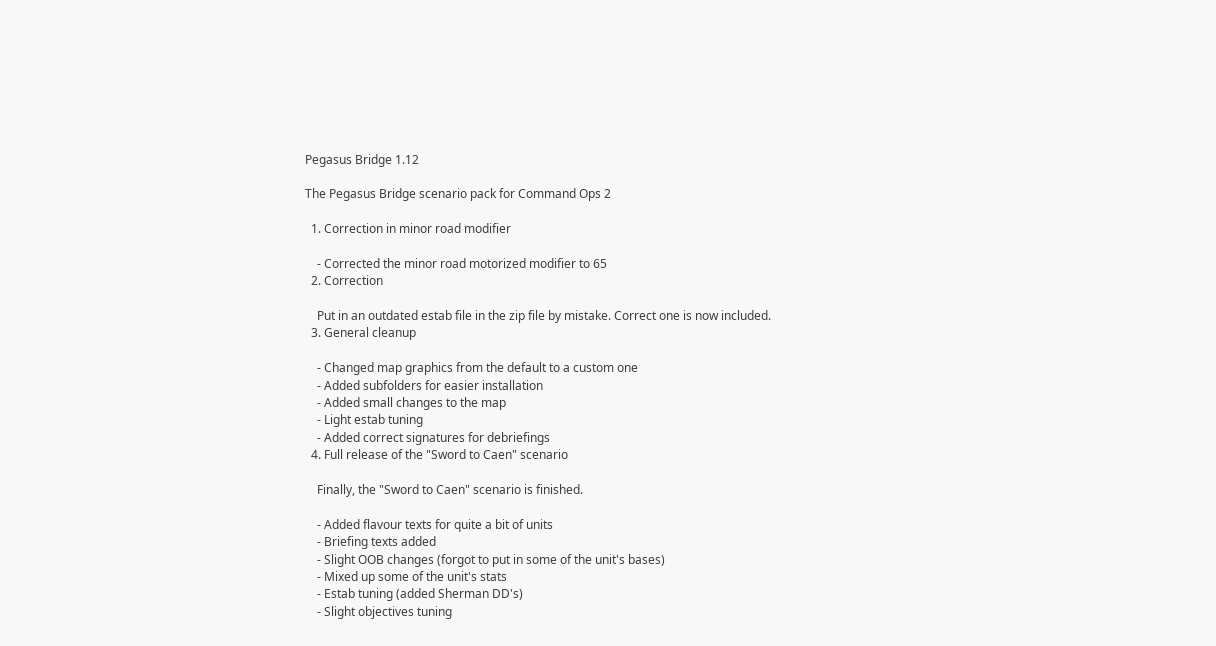Pegasus Bridge 1.12

The Pegasus Bridge scenario pack for Command Ops 2

  1. Correction in minor road modifier

    - Corrected the minor road motorized modifier to 65
  2. Correction

    Put in an outdated estab file in the zip file by mistake. Correct one is now included.
  3. General cleanup

    - Changed map graphics from the default to a custom one
    - Added subfolders for easier installation
    - Added small changes to the map
    - Light estab tuning
    - Added correct signatures for debriefings
  4. Full release of the "Sword to Caen" scenario

    Finally, the "Sword to Caen" scenario is finished.

    - Added flavour texts for quite a bit of units
    - Briefing texts added
    - Slight OOB changes (forgot to put in some of the unit's bases)
    - Mixed up some of the unit's stats
    - Estab tuning (added Sherman DD's)
    - Slight objectives tuning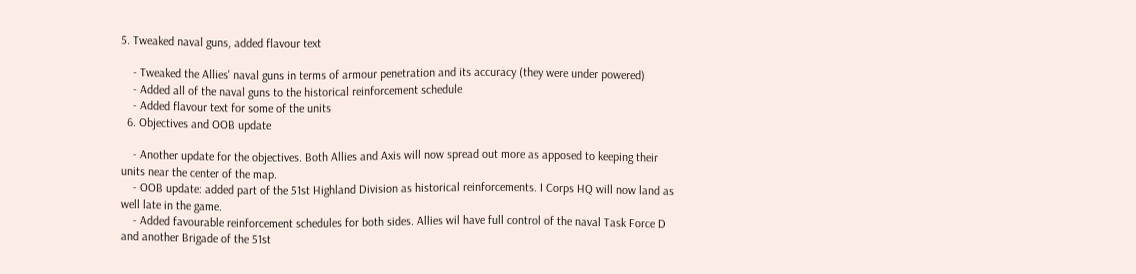5. Tweaked naval guns, added flavour text

    - Tweaked the Allies' naval guns in terms of armour penetration and its accuracy (they were under powered)
    - Added all of the naval guns to the historical reinforcement schedule
    - Added flavour text for some of the units
  6. Objectives and OOB update

    - Another update for the objectives. Both Allies and Axis will now spread out more as apposed to keeping their units near the center of the map.
    - OOB update: added part of the 51st Highland Division as historical reinforcements. I Corps HQ will now land as well late in the game.
    - Added favourable reinforcement schedules for both sides. Allies wil have full control of the naval Task Force D and another Brigade of the 51st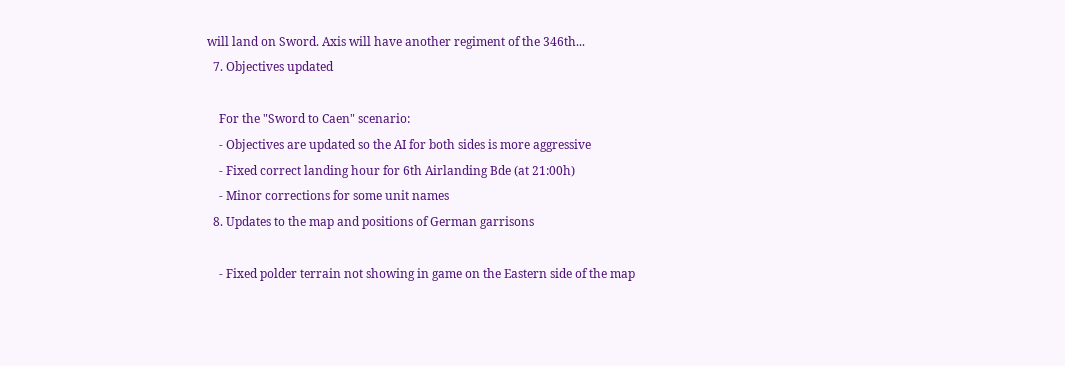will land on Sword. Axis will have another regiment of the 346th...
  7. Objectives updated

    For the "Sword to Caen" scenario:
    - Objectives are updated so the AI for both sides is more aggressive
    - Fixed correct landing hour for 6th Airlanding Bde (at 21:00h)
    - Minor corrections for some unit names
  8. Updates to the map and positions of German garrisons

    - Fixed polder terrain not showing in game on the Eastern side of the map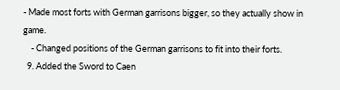- Made most forts with German garrisons bigger, so they actually show in game.
    - Changed positions of the German garrisons to fit into their forts.
  9. Added the Sword to Caen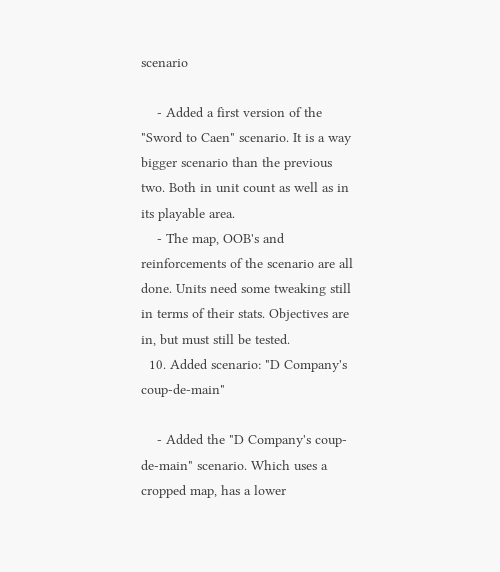scenario

    - Added a first version of the "Sword to Caen" scenario. It is a way bigger scenario than the previous two. Both in unit count as well as in its playable area.
    - The map, OOB's and reinforcements of the scenario are all done. Units need some tweaking still in terms of their stats. Objectives are in, but must still be tested.
  10. Added scenario: "D Company's coup-de-main"

    - Added the "D Company's coup-de-main" scenario. Which uses a cropped map, has a lower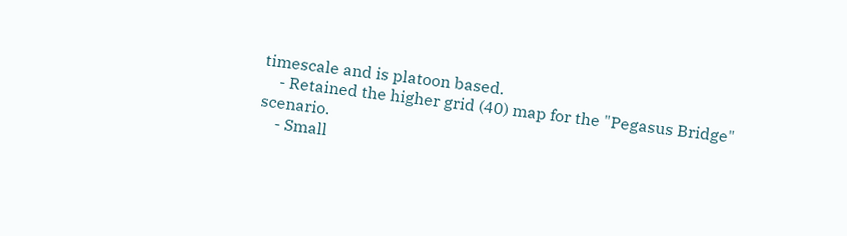timescale and is platoon based.
    - Retained the higher grid (40) map for the "Pegasus Bridge" scenario.
    - Small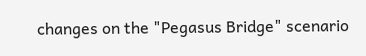changes on the "Pegasus Bridge" scenario